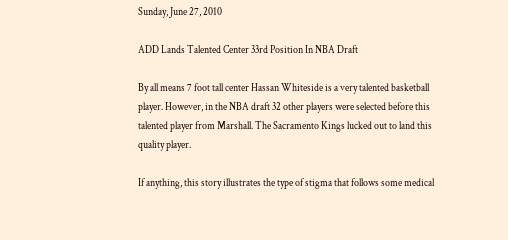Sunday, June 27, 2010

ADD Lands Talented Center 33rd Position In NBA Draft

By all means 7 foot tall center Hassan Whiteside is a very talented basketball player. However, in the NBA draft 32 other players were selected before this talented player from Marshall. The Sacramento Kings lucked out to land this quality player.

If anything, this story illustrates the type of stigma that follows some medical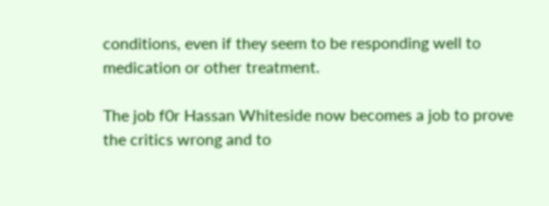conditions, even if they seem to be responding well to medication or other treatment.

The job f0r Hassan Whiteside now becomes a job to prove the critics wrong and to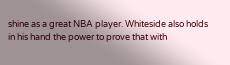shine as a great NBA player. Whiteside also holds in his hand the power to prove that with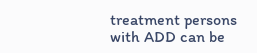treatment persons with ADD can be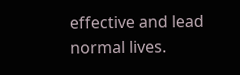effective and lead normal lives.